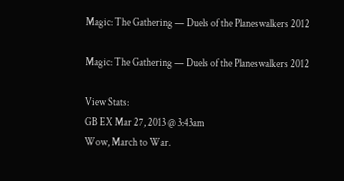Magic: The Gathering — Duels of the Planeswalkers 2012

Magic: The Gathering — Duels of the Planeswalkers 2012

View Stats:
GB EX Mar 27, 2013 @ 3:43am
Wow, March to War.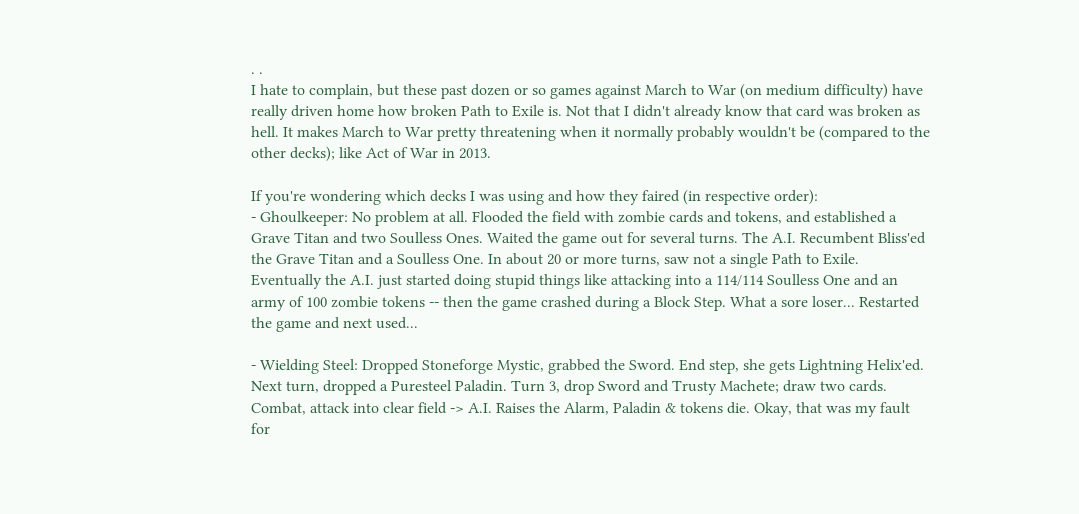. .
I hate to complain, but these past dozen or so games against March to War (on medium difficulty) have really driven home how broken Path to Exile is. Not that I didn't already know that card was broken as hell. It makes March to War pretty threatening when it normally probably wouldn't be (compared to the other decks); like Act of War in 2013.

If you're wondering which decks I was using and how they faired (in respective order):
- Ghoulkeeper: No problem at all. Flooded the field with zombie cards and tokens, and established a Grave Titan and two Soulless Ones. Waited the game out for several turns. The A.I. Recumbent Bliss'ed the Grave Titan and a Soulless One. In about 20 or more turns, saw not a single Path to Exile. Eventually the A.I. just started doing stupid things like attacking into a 114/114 Soulless One and an army of 100 zombie tokens -- then the game crashed during a Block Step. What a sore loser... Restarted the game and next used...

- Wielding Steel: Dropped Stoneforge Mystic, grabbed the Sword. End step, she gets Lightning Helix'ed. Next turn, dropped a Puresteel Paladin. Turn 3, drop Sword and Trusty Machete; draw two cards. Combat, attack into clear field -> A.I. Raises the Alarm, Paladin & tokens die. Okay, that was my fault for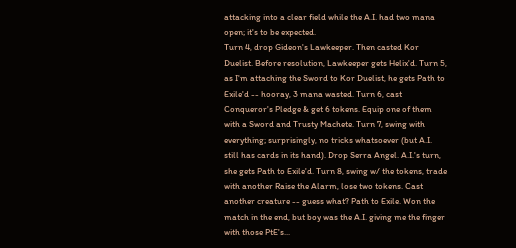attacking into a clear field while the A.I. had two mana open; it's to be expected.
Turn 4, drop Gideon's Lawkeeper. Then casted Kor Duelist. Before resolution, Lawkeeper gets Helix'd. Turn 5, as I'm attaching the Sword to Kor Duelist, he gets Path to Exile'd -- hooray, 3 mana wasted. Turn 6, cast Conqueror's Pledge & get 6 tokens. Equip one of them with a Sword and Trusty Machete. Turn 7, swing with everything; surprisingly, no tricks whatsoever (but A.I. still has cards in its hand). Drop Serra Angel. A.I.'s turn, she gets Path to Exile'd. Turn 8, swing w/ the tokens, trade with another Raise the Alarm, lose two tokens. Cast another creature -- guess what? Path to Exile. Won the match in the end, but boy was the A.I. giving me the finger with those PtE's...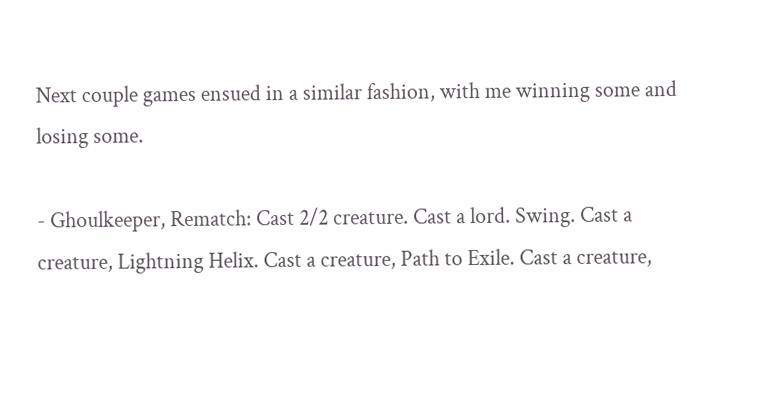Next couple games ensued in a similar fashion, with me winning some and losing some.

- Ghoulkeeper, Rematch: Cast 2/2 creature. Cast a lord. Swing. Cast a creature, Lightning Helix. Cast a creature, Path to Exile. Cast a creature,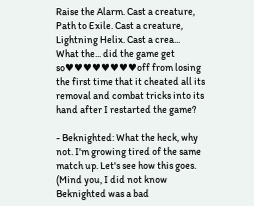Raise the Alarm. Cast a creature, Path to Exile. Cast a creature, Lightning Helix. Cast a crea...
What the... did the game get so♥♥♥♥♥♥♥♥off from losing the first time that it cheated all its removal and combat tricks into its hand after I restarted the game?

- Beknighted: What the heck, why not. I'm growing tired of the same match up. Let's see how this goes. (Mind you, I did not know Beknighted was a bad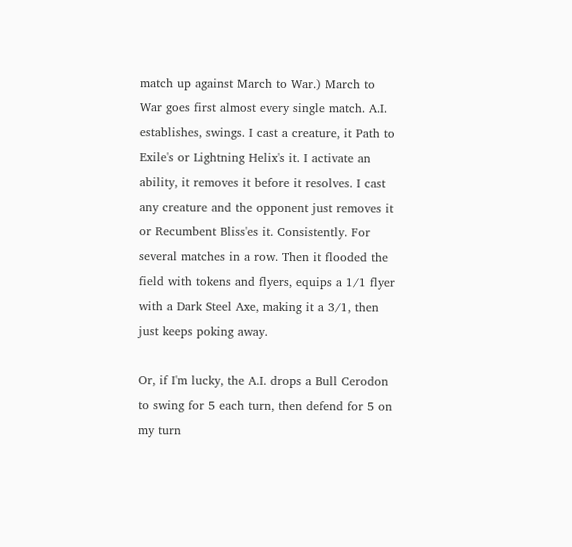match up against March to War.) March to War goes first almost every single match. A.I. establishes, swings. I cast a creature, it Path to Exile's or Lightning Helix's it. I activate an ability, it removes it before it resolves. I cast any creature and the opponent just removes it or Recumbent Bliss'es it. Consistently. For several matches in a row. Then it flooded the field with tokens and flyers, equips a 1/1 flyer with a Dark Steel Axe, making it a 3/1, then just keeps poking away.

Or, if I'm lucky, the A.I. drops a Bull Cerodon to swing for 5 each turn, then defend for 5 on my turn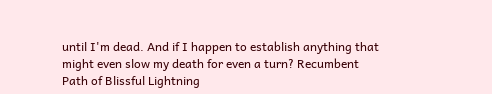until I'm dead. And if I happen to establish anything that might even slow my death for even a turn? Recumbent Path of Blissful Lightning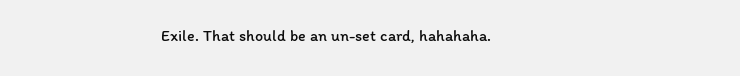Exile. That should be an un-set card, hahahaha.